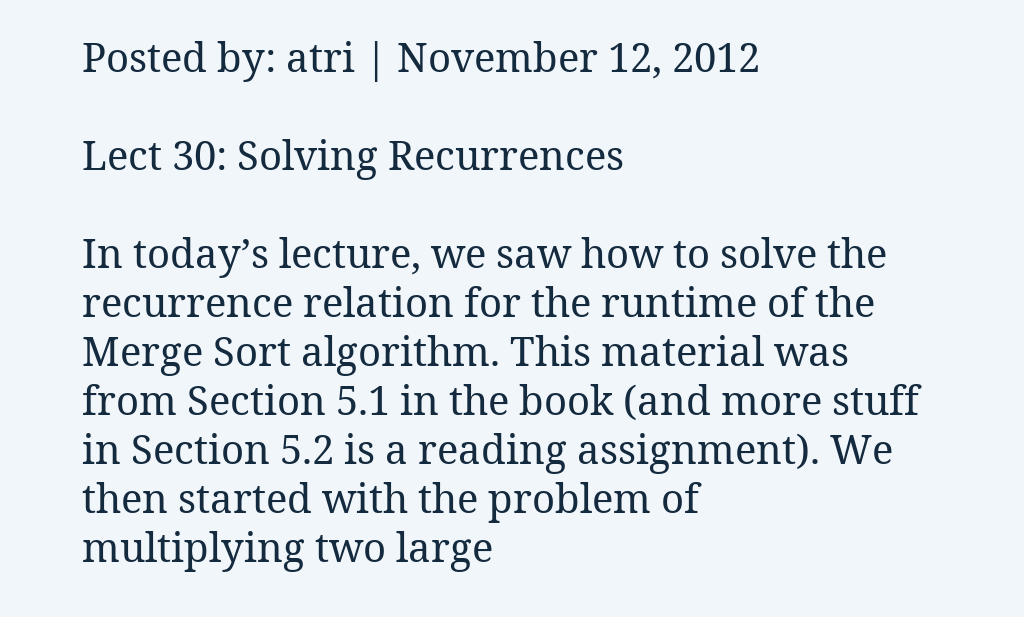Posted by: atri | November 12, 2012

Lect 30: Solving Recurrences

In today’s lecture, we saw how to solve the recurrence relation for the runtime of the Merge Sort algorithm. This material was from Section 5.1 in the book (and more stuff in Section 5.2 is a reading assignment). We then started with the problem of multiplying two large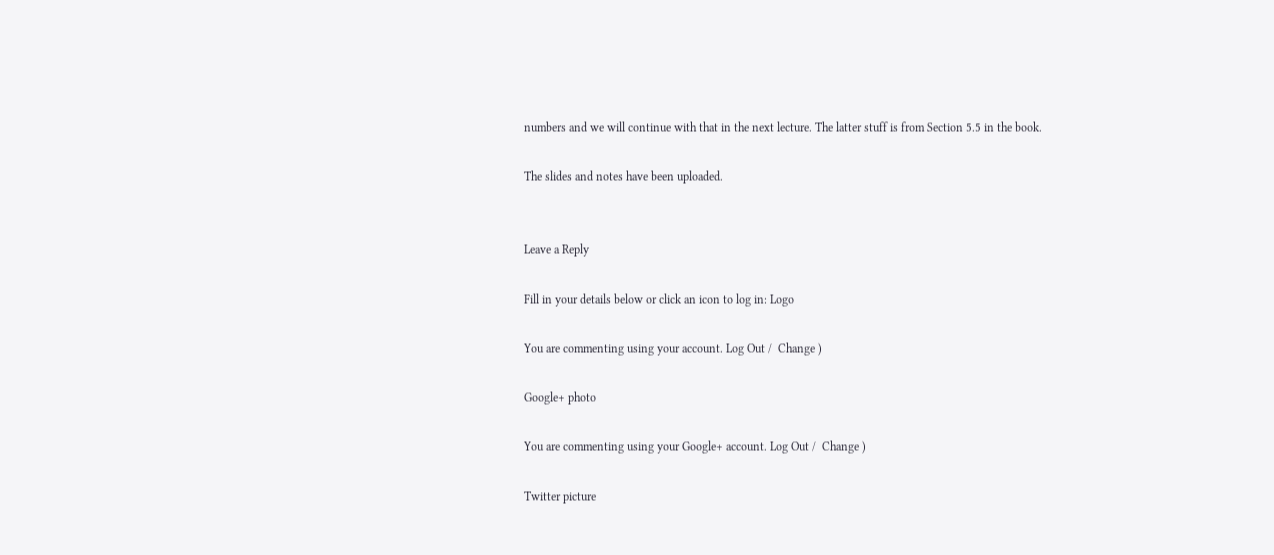numbers and we will continue with that in the next lecture. The latter stuff is from Section 5.5 in the book.

The slides and notes have been uploaded.


Leave a Reply

Fill in your details below or click an icon to log in: Logo

You are commenting using your account. Log Out /  Change )

Google+ photo

You are commenting using your Google+ account. Log Out /  Change )

Twitter picture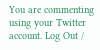You are commenting using your Twitter account. Log Out /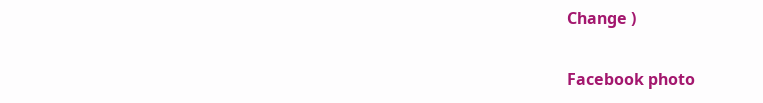Change )

Facebook photo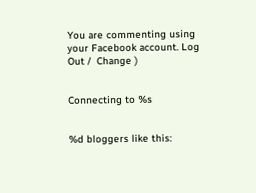You are commenting using your Facebook account. Log Out /  Change )


Connecting to %s


%d bloggers like this: